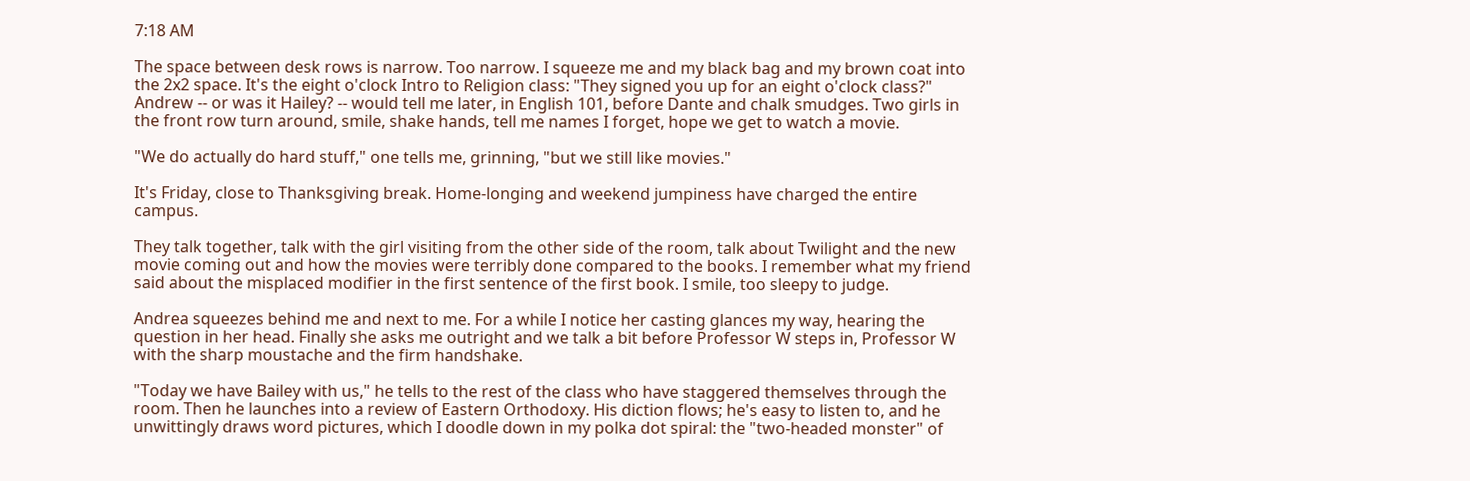7:18 AM

The space between desk rows is narrow. Too narrow. I squeeze me and my black bag and my brown coat into the 2x2 space. It's the eight o'clock Intro to Religion class: "They signed you up for an eight o'clock class?" Andrew -- or was it Hailey? -- would tell me later, in English 101, before Dante and chalk smudges. Two girls in the front row turn around, smile, shake hands, tell me names I forget, hope we get to watch a movie.

"We do actually do hard stuff," one tells me, grinning, "but we still like movies."

It's Friday, close to Thanksgiving break. Home-longing and weekend jumpiness have charged the entire campus.

They talk together, talk with the girl visiting from the other side of the room, talk about Twilight and the new movie coming out and how the movies were terribly done compared to the books. I remember what my friend said about the misplaced modifier in the first sentence of the first book. I smile, too sleepy to judge.

Andrea squeezes behind me and next to me. For a while I notice her casting glances my way, hearing the question in her head. Finally she asks me outright and we talk a bit before Professor W steps in, Professor W with the sharp moustache and the firm handshake.

"Today we have Bailey with us," he tells to the rest of the class who have staggered themselves through the room. Then he launches into a review of Eastern Orthodoxy. His diction flows; he's easy to listen to, and he unwittingly draws word pictures, which I doodle down in my polka dot spiral: the "two-headed monster" of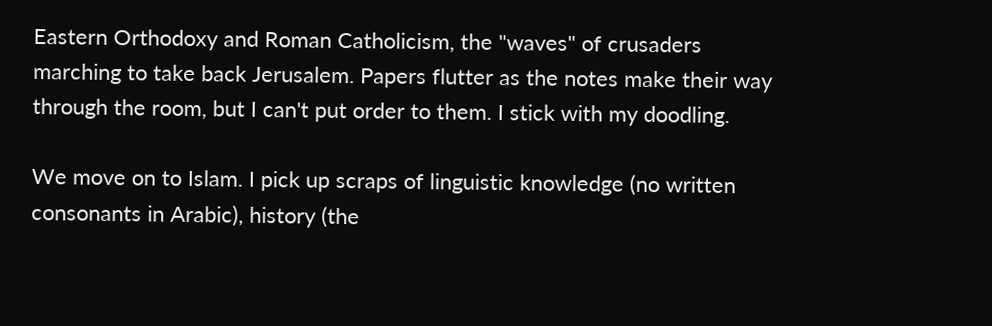Eastern Orthodoxy and Roman Catholicism, the "waves" of crusaders marching to take back Jerusalem. Papers flutter as the notes make their way through the room, but I can't put order to them. I stick with my doodling.

We move on to Islam. I pick up scraps of linguistic knowledge (no written consonants in Arabic), history (the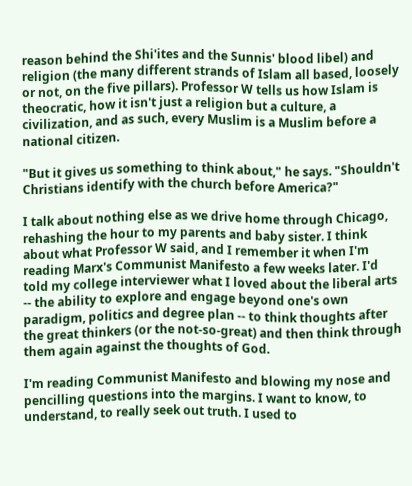reason behind the Shi'ites and the Sunnis' blood libel) and religion (the many different strands of Islam all based, loosely or not, on the five pillars). Professor W tells us how Islam is theocratic, how it isn't just a religion but a culture, a civilization, and as such, every Muslim is a Muslim before a national citizen.

"But it gives us something to think about," he says. "Shouldn't Christians identify with the church before America?"

I talk about nothing else as we drive home through Chicago, rehashing the hour to my parents and baby sister. I think about what Professor W said, and I remember it when I'm reading Marx's Communist Manifesto a few weeks later. I'd told my college interviewer what I loved about the liberal arts -- the ability to explore and engage beyond one's own paradigm, politics and degree plan -- to think thoughts after the great thinkers (or the not-so-great) and then think through them again against the thoughts of God.

I'm reading Communist Manifesto and blowing my nose and pencilling questions into the margins. I want to know, to understand, to really seek out truth. I used to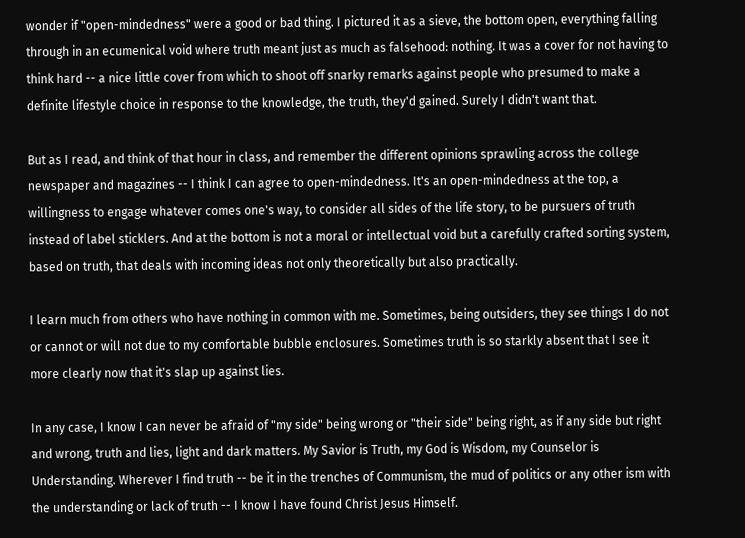wonder if "open-mindedness" were a good or bad thing. I pictured it as a sieve, the bottom open, everything falling through in an ecumenical void where truth meant just as much as falsehood: nothing. It was a cover for not having to think hard -- a nice little cover from which to shoot off snarky remarks against people who presumed to make a definite lifestyle choice in response to the knowledge, the truth, they'd gained. Surely I didn't want that.

But as I read, and think of that hour in class, and remember the different opinions sprawling across the college newspaper and magazines -- I think I can agree to open-mindedness. It's an open-mindedness at the top, a willingness to engage whatever comes one's way, to consider all sides of the life story, to be pursuers of truth instead of label sticklers. And at the bottom is not a moral or intellectual void but a carefully crafted sorting system, based on truth, that deals with incoming ideas not only theoretically but also practically.

I learn much from others who have nothing in common with me. Sometimes, being outsiders, they see things I do not or cannot or will not due to my comfortable bubble enclosures. Sometimes truth is so starkly absent that I see it more clearly now that it's slap up against lies.

In any case, I know I can never be afraid of "my side" being wrong or "their side" being right, as if any side but right and wrong, truth and lies, light and dark matters. My Savior is Truth, my God is Wisdom, my Counselor is Understanding. Wherever I find truth -- be it in the trenches of Communism, the mud of politics or any other ism with the understanding or lack of truth -- I know I have found Christ Jesus Himself.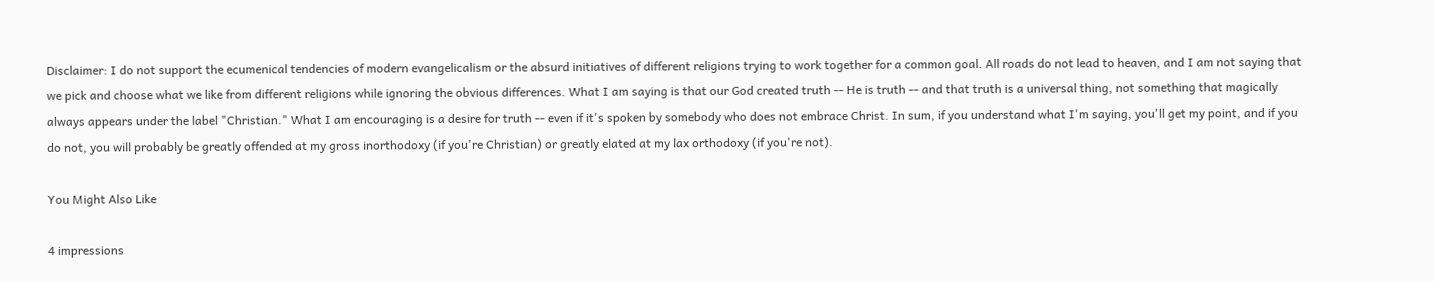Disclaimer: I do not support the ecumenical tendencies of modern evangelicalism or the absurd initiatives of different religions trying to work together for a common goal. All roads do not lead to heaven, and I am not saying that we pick and choose what we like from different religions while ignoring the obvious differences. What I am saying is that our God created truth -- He is truth -- and that truth is a universal thing, not something that magically always appears under the label "Christian." What I am encouraging is a desire for truth -- even if it's spoken by somebody who does not embrace Christ. In sum, if you understand what I'm saying, you'll get my point, and if you do not, you will probably be greatly offended at my gross inorthodoxy (if you're Christian) or greatly elated at my lax orthodoxy (if you're not).

You Might Also Like

4 impressions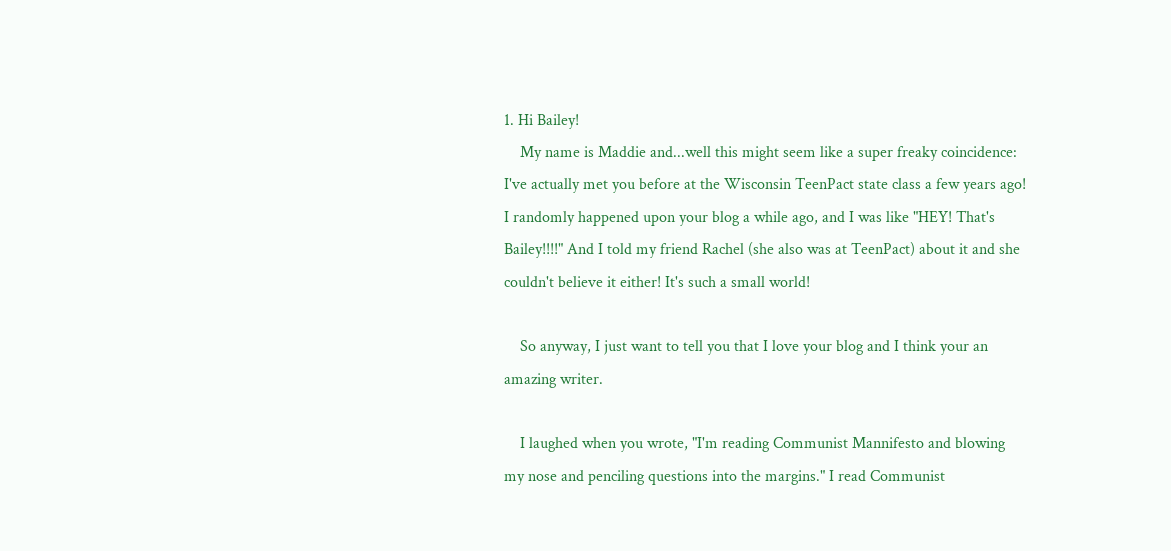1. Hi Bailey!
    My name is Maddie and...well this might seem like a super freaky coincidence: I've actually met you before at the Wisconsin TeenPact state class a few years ago! I randomly happened upon your blog a while ago, and I was like "HEY! That's Bailey!!!!" And I told my friend Rachel (she also was at TeenPact) about it and she couldn't believe it either! It's such a small world!

    So anyway, I just want to tell you that I love your blog and I think your an amazing writer.

    I laughed when you wrote, "I'm reading Communist Mannifesto and blowing my nose and penciling questions into the margins." I read Communist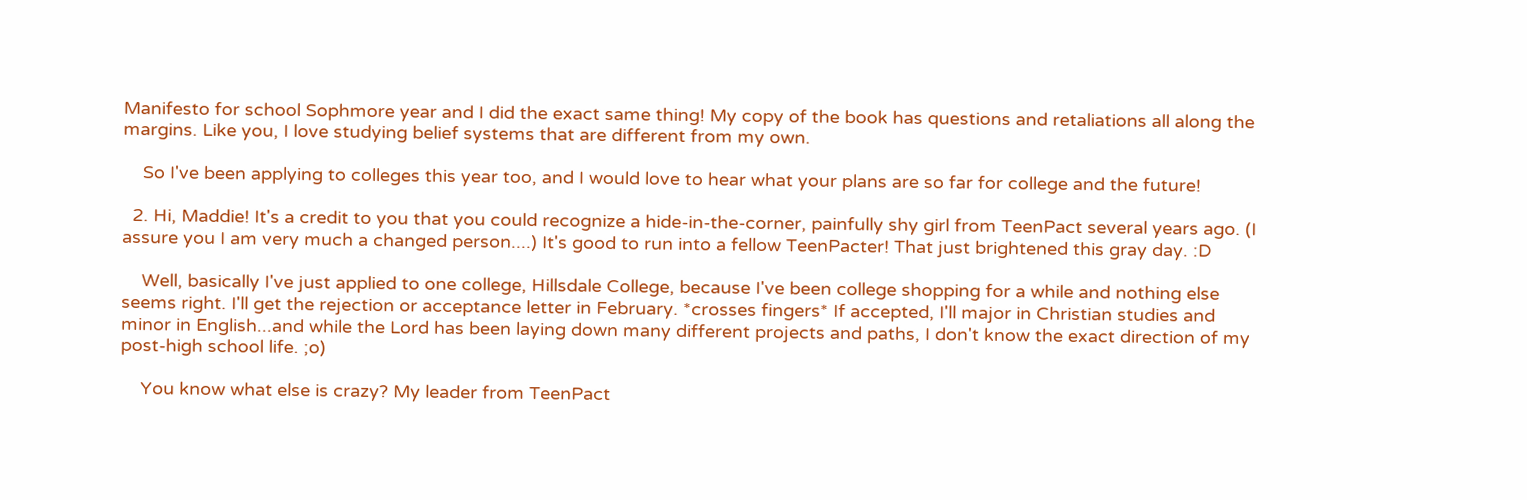Manifesto for school Sophmore year and I did the exact same thing! My copy of the book has questions and retaliations all along the margins. Like you, I love studying belief systems that are different from my own.

    So I've been applying to colleges this year too, and I would love to hear what your plans are so far for college and the future!

  2. Hi, Maddie! It's a credit to you that you could recognize a hide-in-the-corner, painfully shy girl from TeenPact several years ago. (I assure you I am very much a changed person....) It's good to run into a fellow TeenPacter! That just brightened this gray day. :D

    Well, basically I've just applied to one college, Hillsdale College, because I've been college shopping for a while and nothing else seems right. I'll get the rejection or acceptance letter in February. *crosses fingers* If accepted, I'll major in Christian studies and minor in English...and while the Lord has been laying down many different projects and paths, I don't know the exact direction of my post-high school life. ;o)

    You know what else is crazy? My leader from TeenPact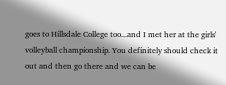goes to Hillsdale College too...and I met her at the girls' volleyball championship. You definitely should check it out and then go there and we can be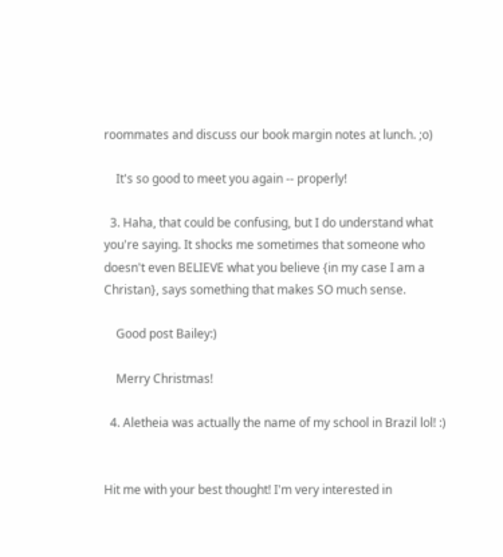roommates and discuss our book margin notes at lunch. ;o)

    It's so good to meet you again -- properly!

  3. Haha, that could be confusing, but I do understand what you're saying. It shocks me sometimes that someone who doesn't even BELIEVE what you believe {in my case I am a Christan}, says something that makes SO much sense.

    Good post Bailey:)

    Merry Christmas!

  4. Aletheia was actually the name of my school in Brazil lol! :)


Hit me with your best thought! I'm very interested in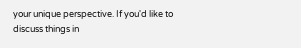your unique perspective. If you'd like to discuss things in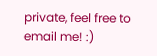private, feel free to email me! :)